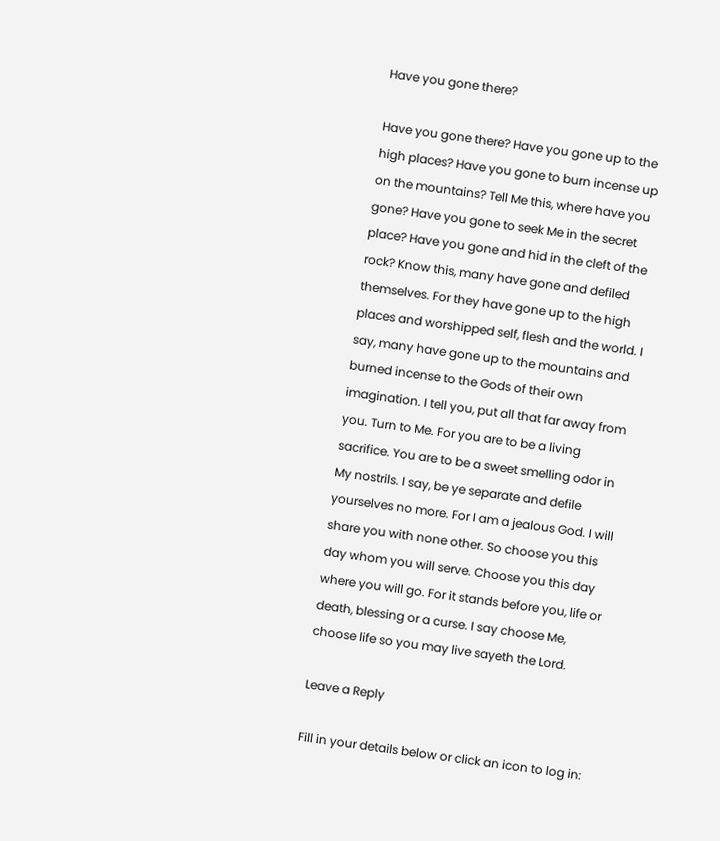Have you gone there?

Have you gone there? Have you gone up to the high places? Have you gone to burn incense up on the mountains? Tell Me this, where have you gone? Have you gone to seek Me in the secret place? Have you gone and hid in the cleft of the rock? Know this, many have gone and defiled themselves. For they have gone up to the high places and worshipped self, flesh and the world. I say, many have gone up to the mountains and burned incense to the Gods of their own imagination. I tell you, put all that far away from you. Turn to Me. For you are to be a living sacrifice. You are to be a sweet smelling odor in My nostrils. I say, be ye separate and defile yourselves no more. For I am a jealous God. I will share you with none other. So choose you this day whom you will serve. Choose you this day where you will go. For it stands before you, life or death, blessing or a curse. I say choose Me, choose life so you may live sayeth the Lord.

Leave a Reply

Fill in your details below or click an icon to log in: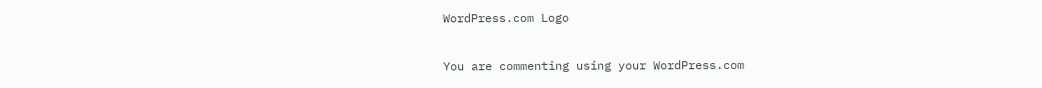WordPress.com Logo

You are commenting using your WordPress.com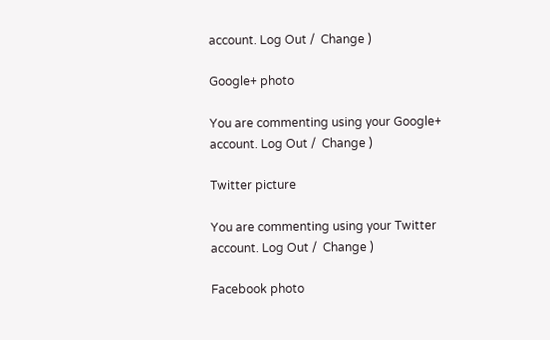account. Log Out /  Change )

Google+ photo

You are commenting using your Google+ account. Log Out /  Change )

Twitter picture

You are commenting using your Twitter account. Log Out /  Change )

Facebook photo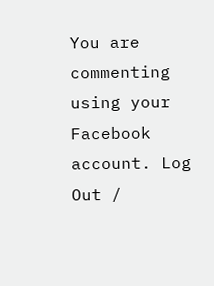You are commenting using your Facebook account. Log Out /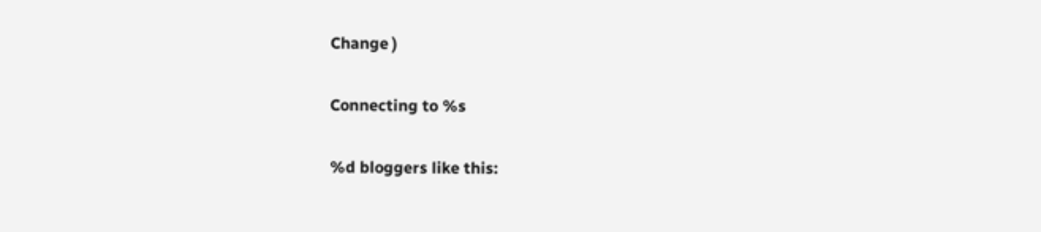Change )

Connecting to %s

%d bloggers like this: